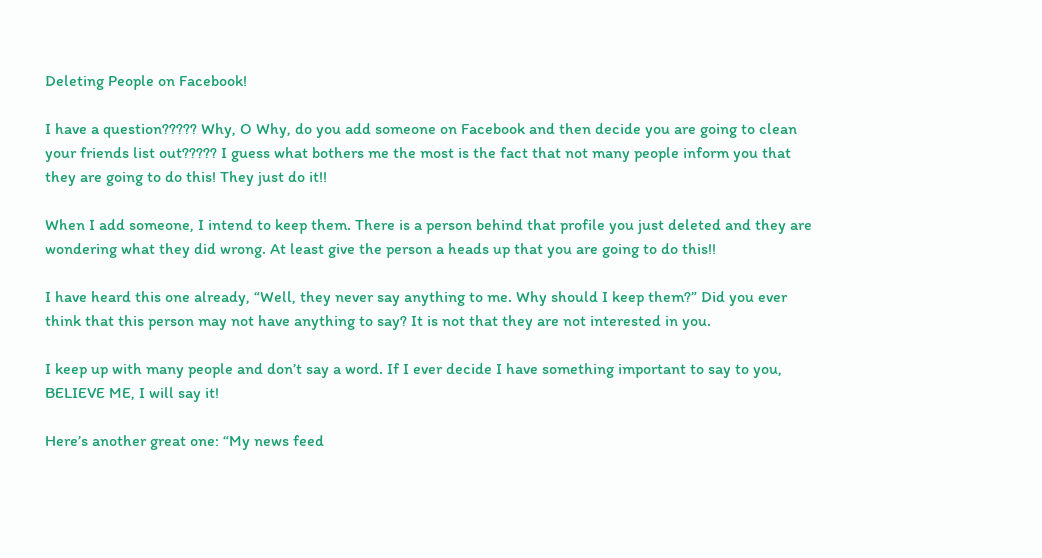Deleting People on Facebook!

I have a question????? Why, O Why, do you add someone on Facebook and then decide you are going to clean your friends list out????? I guess what bothers me the most is the fact that not many people inform you that they are going to do this! They just do it!!

When I add someone, I intend to keep them. There is a person behind that profile you just deleted and they are wondering what they did wrong. At least give the person a heads up that you are going to do this!!

I have heard this one already, “Well, they never say anything to me. Why should I keep them?” Did you ever think that this person may not have anything to say? It is not that they are not interested in you.

I keep up with many people and don’t say a word. If I ever decide I have something important to say to you, BELIEVE ME, I will say it!

Here’s another great one: “My news feed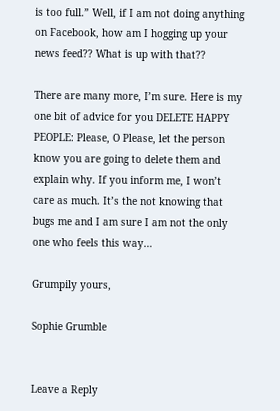is too full.” Well, if I am not doing anything on Facebook, how am I hogging up your news feed?? What is up with that??

There are many more, I’m sure. Here is my one bit of advice for you DELETE HAPPY PEOPLE: Please, O Please, let the person know you are going to delete them and explain why. If you inform me, I won’t care as much. It’s the not knowing that bugs me and I am sure I am not the only one who feels this way…

Grumpily yours,

Sophie Grumble


Leave a Reply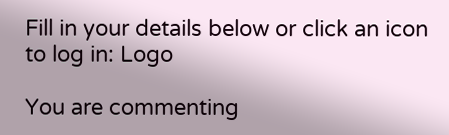Fill in your details below or click an icon to log in: Logo

You are commenting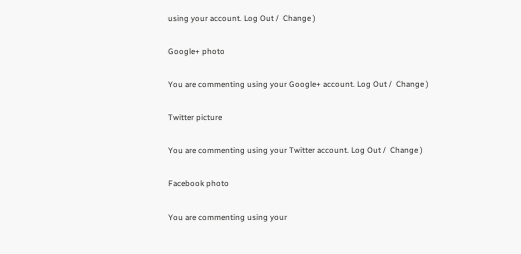using your account. Log Out /  Change )

Google+ photo

You are commenting using your Google+ account. Log Out /  Change )

Twitter picture

You are commenting using your Twitter account. Log Out /  Change )

Facebook photo

You are commenting using your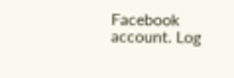Facebook account. Log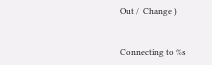Out /  Change )


Connecting to %s